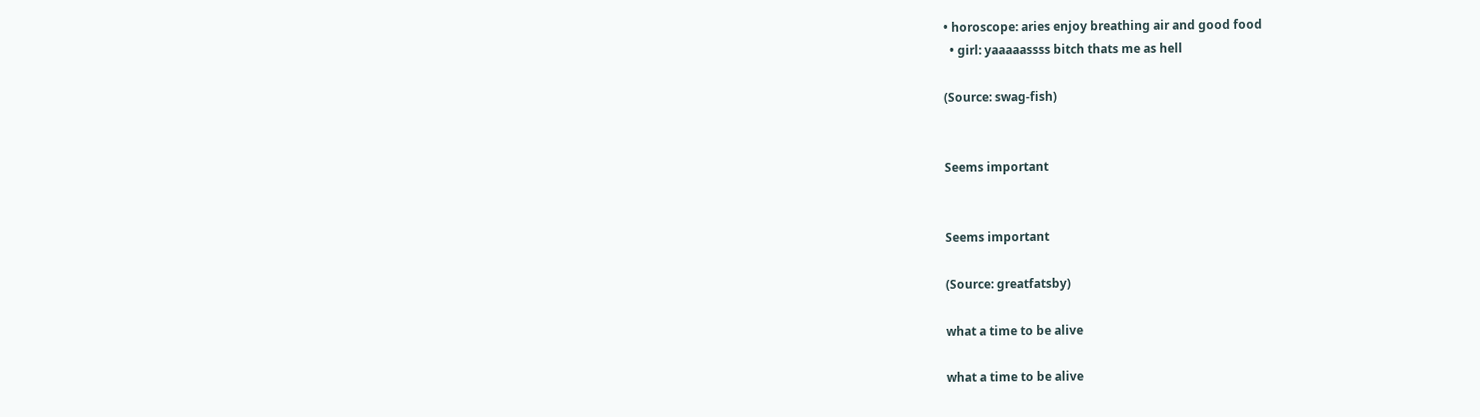• horoscope: aries enjoy breathing air and good food
  • girl: yaaaaassss bitch thats me as hell

(Source: swag-fish)


Seems important


Seems important

(Source: greatfatsby)

what a time to be alive

what a time to be alive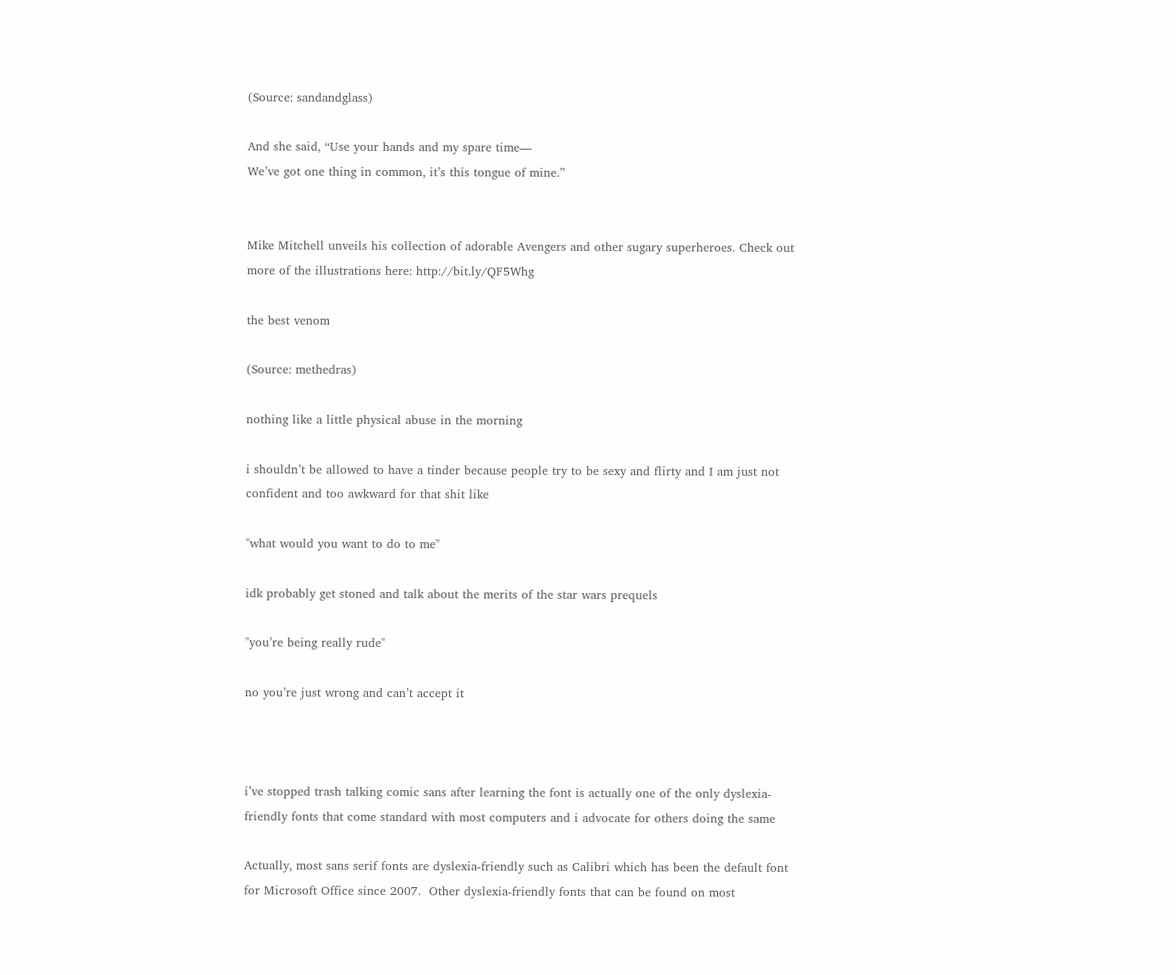(Source: sandandglass)

And she said, “Use your hands and my spare time—
We’ve got one thing in common, it’s this tongue of mine.”


Mike Mitchell unveils his collection of adorable Avengers and other sugary superheroes. Check out more of the illustrations here: http://bit.ly/QF5Whg

the best venom

(Source: methedras)

nothing like a little physical abuse in the morning

i shouldn’t be allowed to have a tinder because people try to be sexy and flirty and I am just not confident and too awkward for that shit like

"what would you want to do to me"

idk probably get stoned and talk about the merits of the star wars prequels

"you’re being really rude"

no you’re just wrong and can’t accept it



i’ve stopped trash talking comic sans after learning the font is actually one of the only dyslexia-friendly fonts that come standard with most computers and i advocate for others doing the same

Actually, most sans serif fonts are dyslexia-friendly such as Calibri which has been the default font for Microsoft Office since 2007.  Other dyslexia-friendly fonts that can be found on most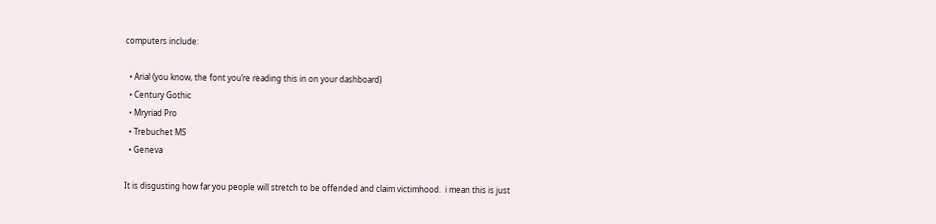computers include:

  • Arial (you know, the font you’re reading this in on your dashboard)
  • Century Gothic
  • Mryriad Pro
  • Trebuchet MS
  • Geneva

It is disgusting how far you people will stretch to be offended and claim victimhood.  i mean this is just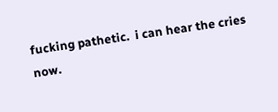fucking pathetic.  i can hear the cries now.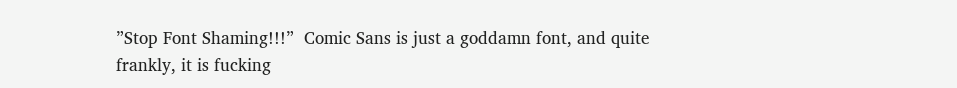”Stop Font Shaming!!!”  Comic Sans is just a goddamn font, and quite frankly, it is fucking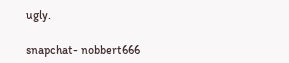ugly.

snapchat- nobbert666